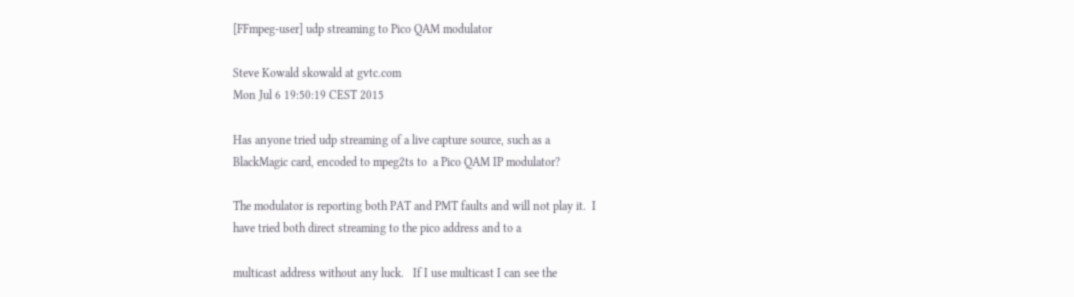[FFmpeg-user] udp streaming to Pico QAM modulator

Steve Kowald skowald at gvtc.com
Mon Jul 6 19:50:19 CEST 2015

Has anyone tried udp streaming of a live capture source, such as a
BlackMagic card, encoded to mpeg2ts to  a Pico QAM IP modulator?

The modulator is reporting both PAT and PMT faults and will not play it.  I
have tried both direct streaming to the pico address and to a

multicast address without any luck.   If I use multicast I can see the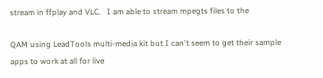stream in ffplay and VLC.   I am able to stream mpegts files to the

QAM using LeadTools multi-media kit but I can't seem to get their sample
apps to work at all for live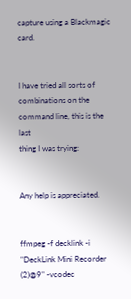capture using a Blackmagic card.


I have tried all sorts of combinations on the command line, this is the last
thing I was trying:


Any help is appreciated.


ffmpeg -f decklink -i "DeckLink Mini Recorder (2)@9" -vcodec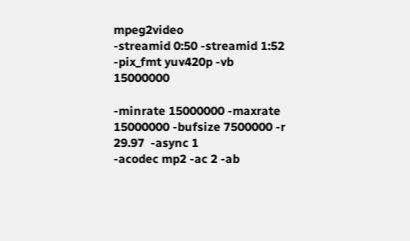mpeg2video
-streamid 0:50 -streamid 1:52 -pix_fmt yuv420p -vb 15000000

-minrate 15000000 -maxrate 15000000 -bufsize 7500000 -r 29.97  -async 1
-acodec mp2 -ac 2 -ab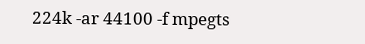224k -ar 44100 -f mpegts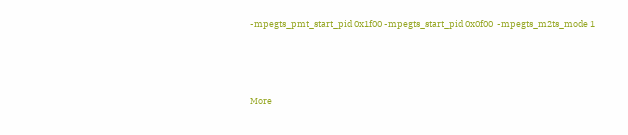-mpegts_pmt_start_pid 0x1f00 -mpegts_start_pid 0x0f00  -mpegts_m2ts_mode 1




More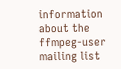information about the ffmpeg-user mailing list